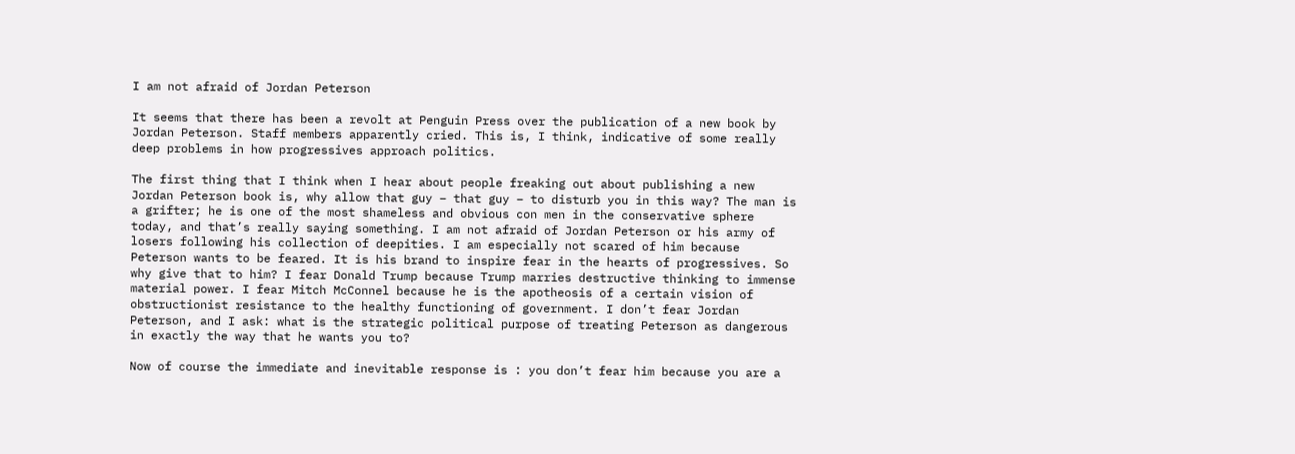I am not afraid of Jordan Peterson

It seems that there has been a revolt at Penguin Press over the publication of a new book by Jordan Peterson. Staff members apparently cried. This is, I think, indicative of some really deep problems in how progressives approach politics.

The first thing that I think when I hear about people freaking out about publishing a new Jordan Peterson book is, why allow that guy – that guy – to disturb you in this way? The man is a grifter; he is one of the most shameless and obvious con men in the conservative sphere today, and that’s really saying something. I am not afraid of Jordan Peterson or his army of losers following his collection of deepities. I am especially not scared of him because Peterson wants to be feared. It is his brand to inspire fear in the hearts of progressives. So why give that to him? I fear Donald Trump because Trump marries destructive thinking to immense material power. I fear Mitch McConnel because he is the apotheosis of a certain vision of obstructionist resistance to the healthy functioning of government. I don’t fear Jordan Peterson, and I ask: what is the strategic political purpose of treating Peterson as dangerous in exactly the way that he wants you to?

Now of course the immediate and inevitable response is : you don’t fear him because you are a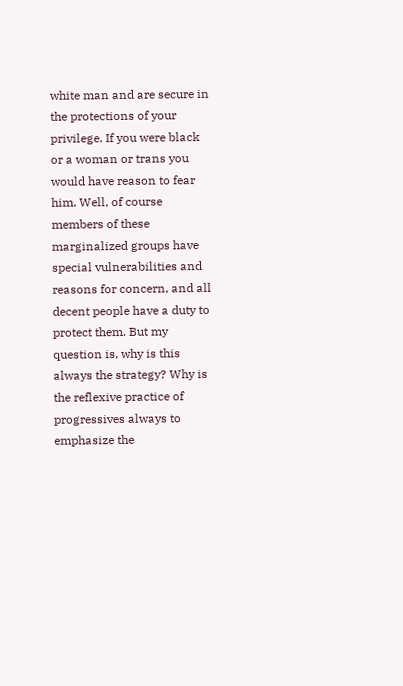white man and are secure in the protections of your privilege. If you were black or a woman or trans you would have reason to fear him. Well, of course members of these marginalized groups have special vulnerabilities and reasons for concern, and all decent people have a duty to protect them. But my question is, why is this always the strategy? Why is the reflexive practice of progressives always to emphasize the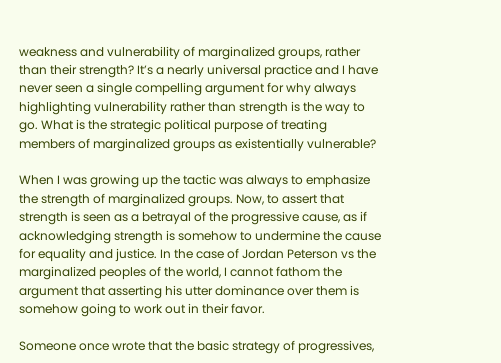weakness and vulnerability of marginalized groups, rather than their strength? It’s a nearly universal practice and I have never seen a single compelling argument for why always highlighting vulnerability rather than strength is the way to go. What is the strategic political purpose of treating members of marginalized groups as existentially vulnerable?

When I was growing up the tactic was always to emphasize the strength of marginalized groups. Now, to assert that strength is seen as a betrayal of the progressive cause, as if acknowledging strength is somehow to undermine the cause for equality and justice. In the case of Jordan Peterson vs the marginalized peoples of the world, I cannot fathom the argument that asserting his utter dominance over them is somehow going to work out in their favor.

Someone once wrote that the basic strategy of progressives,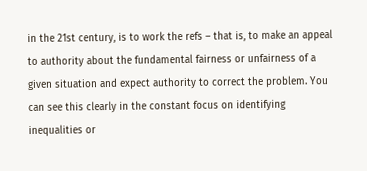in the 21st century, is to work the refs – that is, to make an appeal to authority about the fundamental fairness or unfairness of a given situation and expect authority to correct the problem. You can see this clearly in the constant focus on identifying inequalities or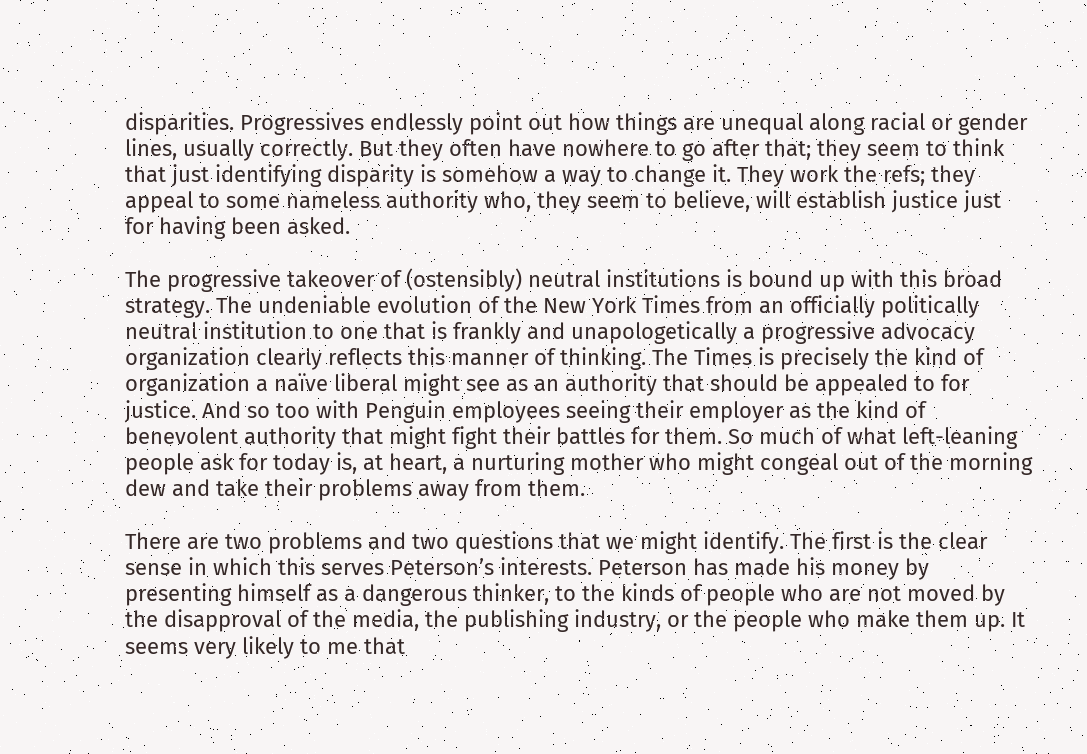disparities. Progressives endlessly point out how things are unequal along racial or gender lines, usually correctly. But they often have nowhere to go after that; they seem to think that just identifying disparity is somehow a way to change it. They work the refs; they appeal to some nameless authority who, they seem to believe, will establish justice just for having been asked.

The progressive takeover of (ostensibly) neutral institutions is bound up with this broad strategy. The undeniable evolution of the New York Times from an officially politically neutral institution to one that is frankly and unapologetically a progressive advocacy organization clearly reflects this manner of thinking. The Times is precisely the kind of organization a naïve liberal might see as an authority that should be appealed to for justice. And so too with Penguin employees seeing their employer as the kind of benevolent authority that might fight their battles for them. So much of what left-leaning people ask for today is, at heart, a nurturing mother who might congeal out of the morning dew and take their problems away from them.

There are two problems and two questions that we might identify. The first is the clear sense in which this serves Peterson’s interests. Peterson has made his money by presenting himself as a dangerous thinker, to the kinds of people who are not moved by the disapproval of the media, the publishing industry, or the people who make them up. It seems very likely to me that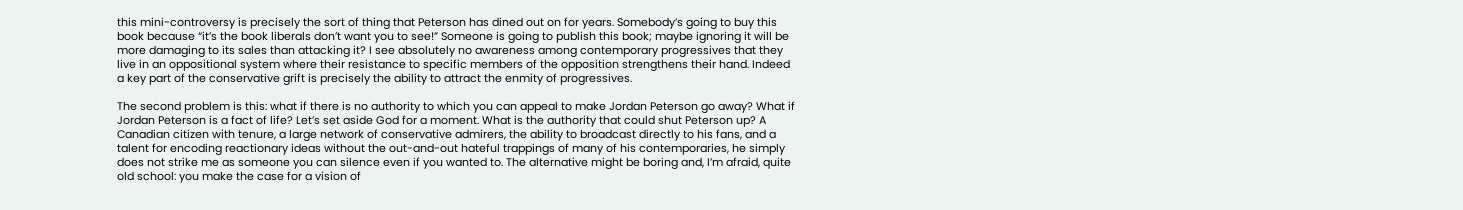this mini-controversy is precisely the sort of thing that Peterson has dined out on for years. Somebody’s going to buy this book because “it’s the book liberals don’t want you to see!” Someone is going to publish this book; maybe ignoring it will be more damaging to its sales than attacking it? I see absolutely no awareness among contemporary progressives that they live in an oppositional system where their resistance to specific members of the opposition strengthens their hand. Indeed a key part of the conservative grift is precisely the ability to attract the enmity of progressives.

The second problem is this: what if there is no authority to which you can appeal to make Jordan Peterson go away? What if Jordan Peterson is a fact of life? Let’s set aside God for a moment. What is the authority that could shut Peterson up? A Canadian citizen with tenure, a large network of conservative admirers, the ability to broadcast directly to his fans, and a talent for encoding reactionary ideas without the out-and-out hateful trappings of many of his contemporaries, he simply does not strike me as someone you can silence even if you wanted to. The alternative might be boring and, I’m afraid, quite old school: you make the case for a vision of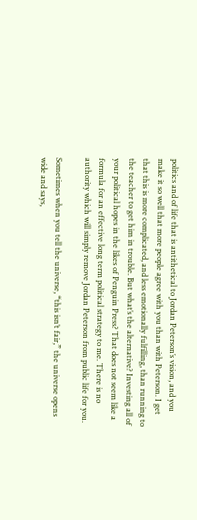politics and of life that is antithetical to Jordan Peterson’s vision, and you make it so well that more people agree with you than with Peterson. I get that this is more complicated, and less emotionally fulfilling, than running to the teacher to get him in trouble. But what’s the alternative? Investing all of your political hopes in the likes of Penguin Press? That does not seem like a formula for an effective long term political strategy to me. There is no authority which will simply remove Jordan Peterson from public life for you.

Sometimes when you tell the universe, “this isn’t fair,” the universe opens wide and says,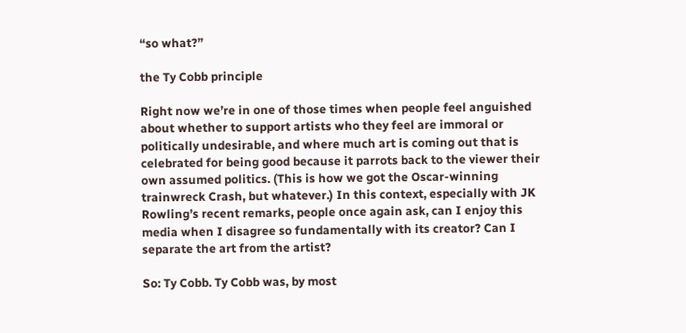“so what?”

the Ty Cobb principle

Right now we’re in one of those times when people feel anguished about whether to support artists who they feel are immoral or politically undesirable, and where much art is coming out that is celebrated for being good because it parrots back to the viewer their own assumed politics. (This is how we got the Oscar-winning trainwreck Crash, but whatever.) In this context, especially with JK Rowling’s recent remarks, people once again ask, can I enjoy this media when I disagree so fundamentally with its creator? Can I separate the art from the artist?

So: Ty Cobb. Ty Cobb was, by most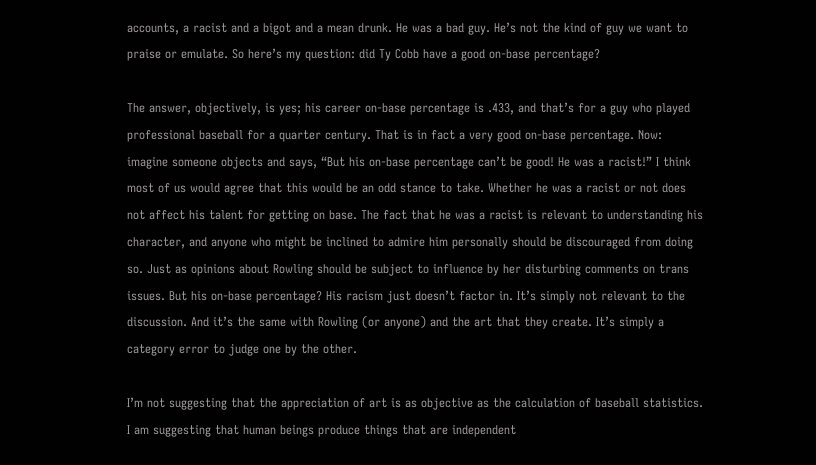accounts, a racist and a bigot and a mean drunk. He was a bad guy. He’s not the kind of guy we want to praise or emulate. So here’s my question: did Ty Cobb have a good on-base percentage?

The answer, objectively, is yes; his career on-base percentage is .433, and that’s for a guy who played professional baseball for a quarter century. That is in fact a very good on-base percentage. Now: imagine someone objects and says, “But his on-base percentage can’t be good! He was a racist!” I think most of us would agree that this would be an odd stance to take. Whether he was a racist or not does not affect his talent for getting on base. The fact that he was a racist is relevant to understanding his character, and anyone who might be inclined to admire him personally should be discouraged from doing so. Just as opinions about Rowling should be subject to influence by her disturbing comments on trans issues. But his on-base percentage? His racism just doesn’t factor in. It’s simply not relevant to the discussion. And it’s the same with Rowling (or anyone) and the art that they create. It’s simply a category error to judge one by the other.

I’m not suggesting that the appreciation of art is as objective as the calculation of baseball statistics. I am suggesting that human beings produce things that are independent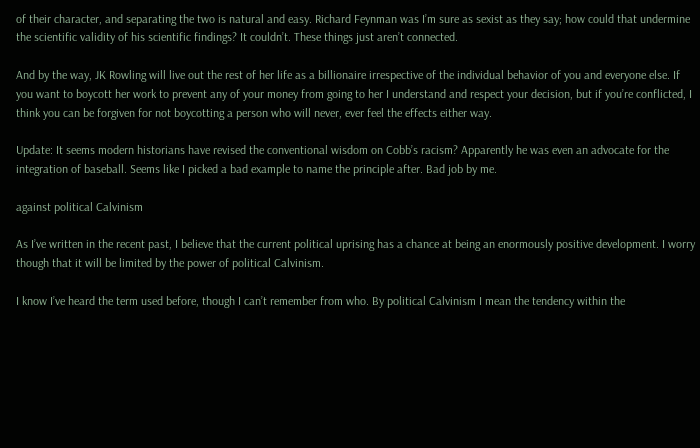of their character, and separating the two is natural and easy. Richard Feynman was I’m sure as sexist as they say; how could that undermine the scientific validity of his scientific findings? It couldn’t. These things just aren’t connected.

And by the way, JK Rowling will live out the rest of her life as a billionaire irrespective of the individual behavior of you and everyone else. If you want to boycott her work to prevent any of your money from going to her I understand and respect your decision, but if you’re conflicted, I think you can be forgiven for not boycotting a person who will never, ever feel the effects either way.

Update: It seems modern historians have revised the conventional wisdom on Cobb’s racism? Apparently he was even an advocate for the integration of baseball. Seems like I picked a bad example to name the principle after. Bad job by me.

against political Calvinism

As I’ve written in the recent past, I believe that the current political uprising has a chance at being an enormously positive development. I worry though that it will be limited by the power of political Calvinism.

I know I’ve heard the term used before, though I can’t remember from who. By political Calvinism I mean the tendency within the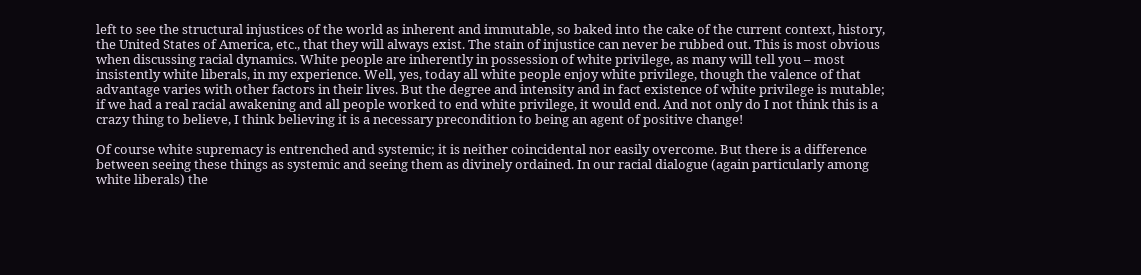left to see the structural injustices of the world as inherent and immutable, so baked into the cake of the current context, history, the United States of America, etc., that they will always exist. The stain of injustice can never be rubbed out. This is most obvious when discussing racial dynamics. White people are inherently in possession of white privilege, as many will tell you – most insistently white liberals, in my experience. Well, yes, today all white people enjoy white privilege, though the valence of that advantage varies with other factors in their lives. But the degree and intensity and in fact existence of white privilege is mutable; if we had a real racial awakening and all people worked to end white privilege, it would end. And not only do I not think this is a crazy thing to believe, I think believing it is a necessary precondition to being an agent of positive change!

Of course white supremacy is entrenched and systemic; it is neither coincidental nor easily overcome. But there is a difference between seeing these things as systemic and seeing them as divinely ordained. In our racial dialogue (again particularly among white liberals) the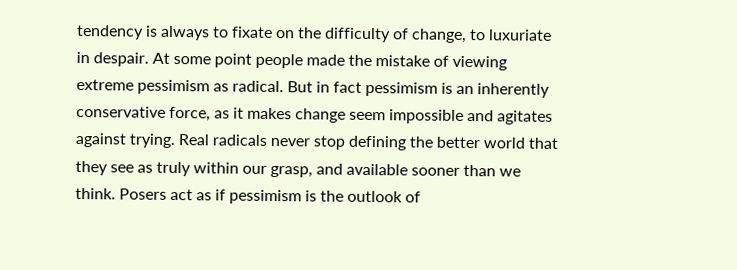tendency is always to fixate on the difficulty of change, to luxuriate in despair. At some point people made the mistake of viewing extreme pessimism as radical. But in fact pessimism is an inherently conservative force, as it makes change seem impossible and agitates against trying. Real radicals never stop defining the better world that they see as truly within our grasp, and available sooner than we think. Posers act as if pessimism is the outlook of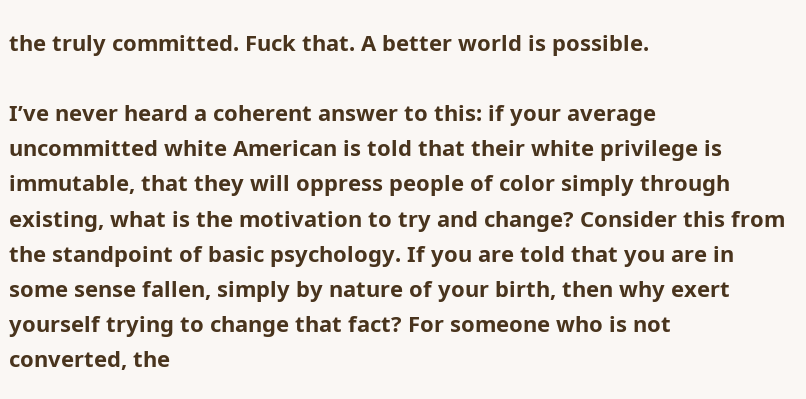the truly committed. Fuck that. A better world is possible.

I’ve never heard a coherent answer to this: if your average uncommitted white American is told that their white privilege is immutable, that they will oppress people of color simply through existing, what is the motivation to try and change? Consider this from the standpoint of basic psychology. If you are told that you are in some sense fallen, simply by nature of your birth, then why exert yourself trying to change that fact? For someone who is not converted, the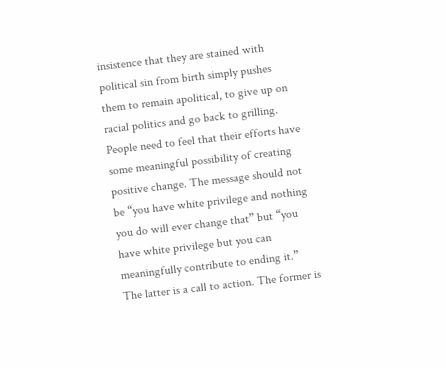insistence that they are stained with political sin from birth simply pushes them to remain apolitical, to give up on racial politics and go back to grilling. People need to feel that their efforts have some meaningful possibility of creating positive change. The message should not be “you have white privilege and nothing you do will ever change that” but “you have white privilege but you can meaningfully contribute to ending it.” The latter is a call to action. The former is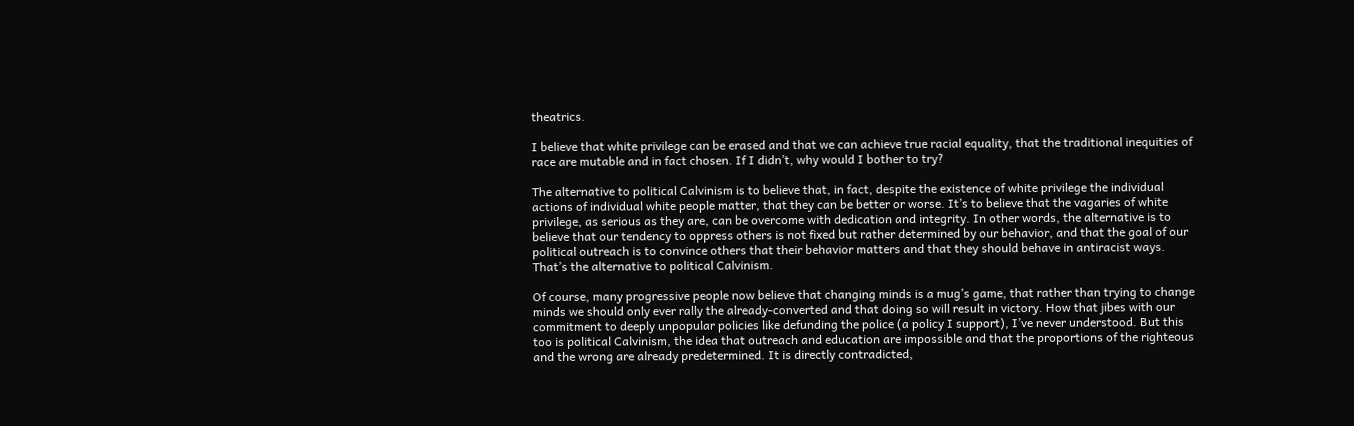theatrics.

I believe that white privilege can be erased and that we can achieve true racial equality, that the traditional inequities of race are mutable and in fact chosen. If I didn’t, why would I bother to try?

The alternative to political Calvinism is to believe that, in fact, despite the existence of white privilege the individual actions of individual white people matter, that they can be better or worse. It’s to believe that the vagaries of white privilege, as serious as they are, can be overcome with dedication and integrity. In other words, the alternative is to believe that our tendency to oppress others is not fixed but rather determined by our behavior, and that the goal of our political outreach is to convince others that their behavior matters and that they should behave in antiracist ways. That’s the alternative to political Calvinism.

Of course, many progressive people now believe that changing minds is a mug’s game, that rather than trying to change minds we should only ever rally the already-converted and that doing so will result in victory. How that jibes with our commitment to deeply unpopular policies like defunding the police (a policy I support), I’ve never understood. But this too is political Calvinism, the idea that outreach and education are impossible and that the proportions of the righteous and the wrong are already predetermined. It is directly contradicted,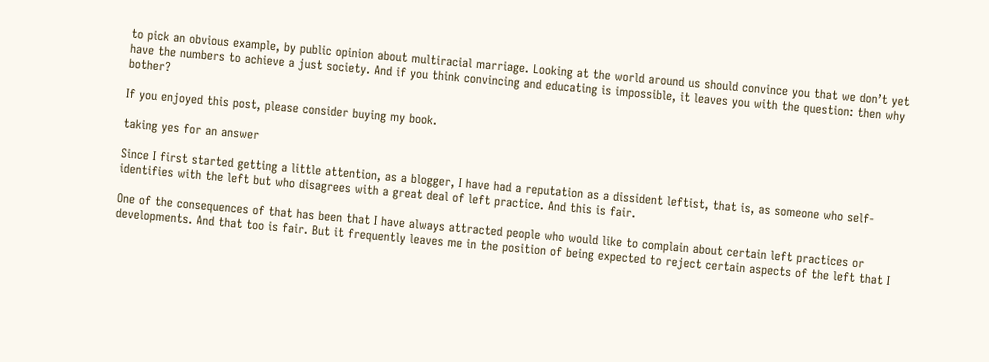to pick an obvious example, by public opinion about multiracial marriage. Looking at the world around us should convince you that we don’t yet have the numbers to achieve a just society. And if you think convincing and educating is impossible, it leaves you with the question: then why bother?

If you enjoyed this post, please consider buying my book.

taking yes for an answer

Since I first started getting a little attention, as a blogger, I have had a reputation as a dissident leftist, that is, as someone who self-identifies with the left but who disagrees with a great deal of left practice. And this is fair.

One of the consequences of that has been that I have always attracted people who would like to complain about certain left practices or developments. And that too is fair. But it frequently leaves me in the position of being expected to reject certain aspects of the left that I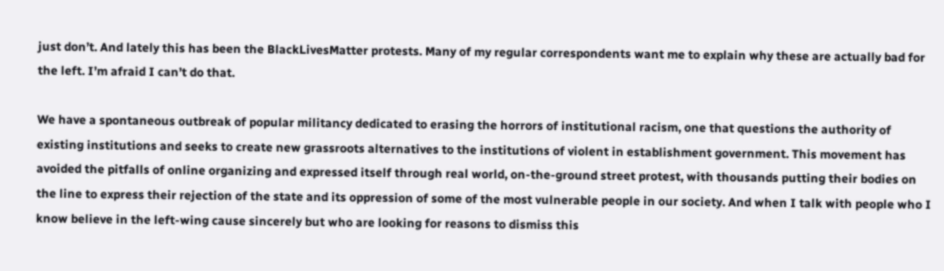just don’t. And lately this has been the BlackLivesMatter protests. Many of my regular correspondents want me to explain why these are actually bad for the left. I’m afraid I can’t do that.

We have a spontaneous outbreak of popular militancy dedicated to erasing the horrors of institutional racism, one that questions the authority of existing institutions and seeks to create new grassroots alternatives to the institutions of violent in establishment government. This movement has avoided the pitfalls of online organizing and expressed itself through real world, on-the-ground street protest, with thousands putting their bodies on the line to express their rejection of the state and its oppression of some of the most vulnerable people in our society. And when I talk with people who I know believe in the left-wing cause sincerely but who are looking for reasons to dismiss this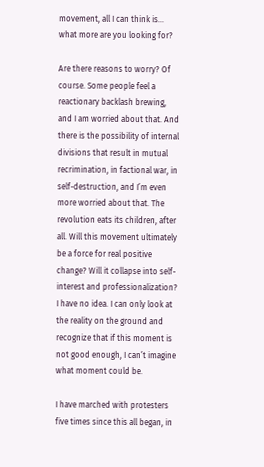movement, all I can think is… what more are you looking for?

Are there reasons to worry? Of course. Some people feel a reactionary backlash brewing, and I am worried about that. And there is the possibility of internal divisions that result in mutual recrimination, in factional war, in self-destruction, and I’m even more worried about that. The revolution eats its children, after all. Will this movement ultimately be a force for real positive change? Will it collapse into self-interest and professionalization? I have no idea. I can only look at the reality on the ground and recognize that if this moment is not good enough, I can’t imagine what moment could be.

I have marched with protesters five times since this all began, in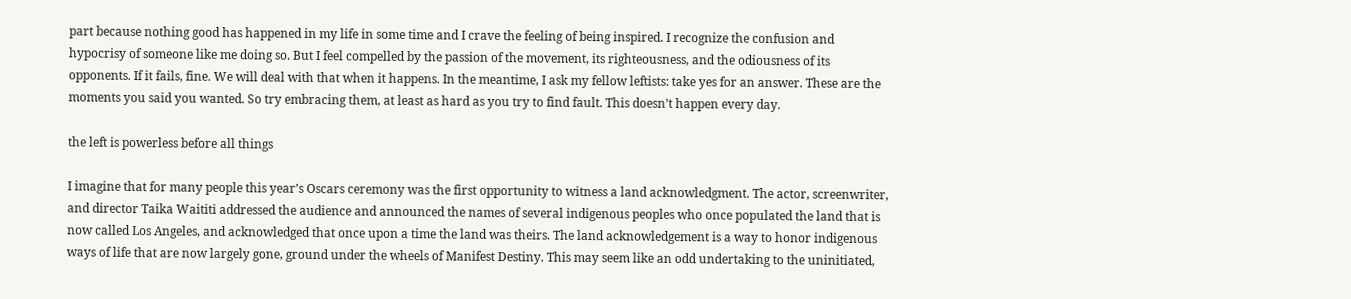part because nothing good has happened in my life in some time and I crave the feeling of being inspired. I recognize the confusion and hypocrisy of someone like me doing so. But I feel compelled by the passion of the movement, its righteousness, and the odiousness of its opponents. If it fails, fine. We will deal with that when it happens. In the meantime, I ask my fellow leftists: take yes for an answer. These are the moments you said you wanted. So try embracing them, at least as hard as you try to find fault. This doesn’t happen every day.

the left is powerless before all things

I imagine that for many people this year’s Oscars ceremony was the first opportunity to witness a land acknowledgment. The actor, screenwriter, and director Taika Waititi addressed the audience and announced the names of several indigenous peoples who once populated the land that is now called Los Angeles, and acknowledged that once upon a time the land was theirs. The land acknowledgement is a way to honor indigenous ways of life that are now largely gone, ground under the wheels of Manifest Destiny. This may seem like an odd undertaking to the uninitiated,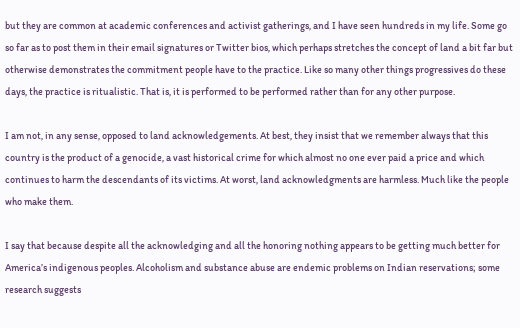but they are common at academic conferences and activist gatherings, and I have seen hundreds in my life. Some go so far as to post them in their email signatures or Twitter bios, which perhaps stretches the concept of land a bit far but otherwise demonstrates the commitment people have to the practice. Like so many other things progressives do these days, the practice is ritualistic. That is, it is performed to be performed rather than for any other purpose.

I am not, in any sense, opposed to land acknowledgements. At best, they insist that we remember always that this country is the product of a genocide, a vast historical crime for which almost no one ever paid a price and which continues to harm the descendants of its victims. At worst, land acknowledgments are harmless. Much like the people who make them.

I say that because despite all the acknowledging and all the honoring nothing appears to be getting much better for America’s indigenous peoples. Alcoholism and substance abuse are endemic problems on Indian reservations; some research suggests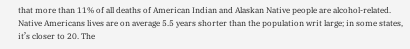that more than 11% of all deaths of American Indian and Alaskan Native people are alcohol-related. Native Americans lives are on average 5.5 years shorter than the population writ large; in some states, it’s closer to 20. The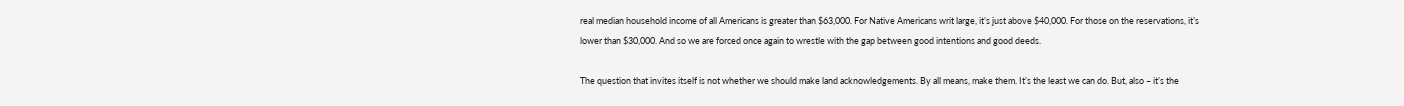real median household income of all Americans is greater than $63,000. For Native Americans writ large, it’s just above $40,000. For those on the reservations, it’s lower than $30,000. And so we are forced once again to wrestle with the gap between good intentions and good deeds.

The question that invites itself is not whether we should make land acknowledgements. By all means, make them. It’s the least we can do. But, also – it’s the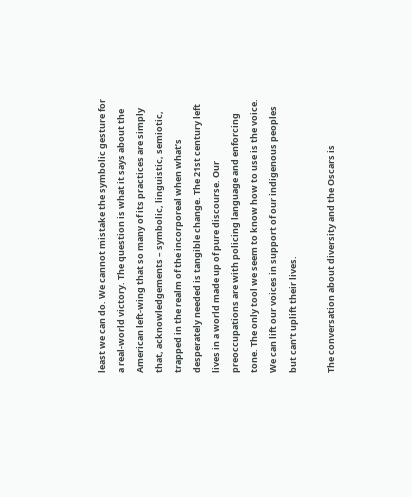least we can do. We cannot mistake the symbolic gesture for a real-world victory. The question is what it says about the American left-wing that so many of its practices are simply that, acknowledgements – symbolic, linguistic, semiotic, trapped in the realm of the incorporeal when what’s desperately needed is tangible change. The 21st century left lives in a world made up of pure discourse. Our preoccupations are with policing language and enforcing tone. The only tool we seem to know how to use is the voice. We can lift our voices in support of our indigenous peoples but can’t uplift their lives.

The conversation about diversity and the Oscars is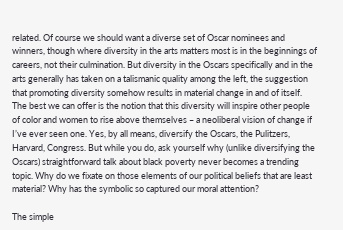related. Of course we should want a diverse set of Oscar nominees and winners, though where diversity in the arts matters most is in the beginnings of careers, not their culmination. But diversity in the Oscars specifically and in the arts generally has taken on a talismanic quality among the left, the suggestion that promoting diversity somehow results in material change in and of itself. The best we can offer is the notion that this diversity will inspire other people of color and women to rise above themselves – a neoliberal vision of change if I’ve ever seen one. Yes, by all means, diversify the Oscars, the Pulitzers, Harvard, Congress. But while you do, ask yourself why (unlike diversifying the Oscars) straightforward talk about black poverty never becomes a trending topic. Why do we fixate on those elements of our political beliefs that are least material? Why has the symbolic so captured our moral attention?

The simple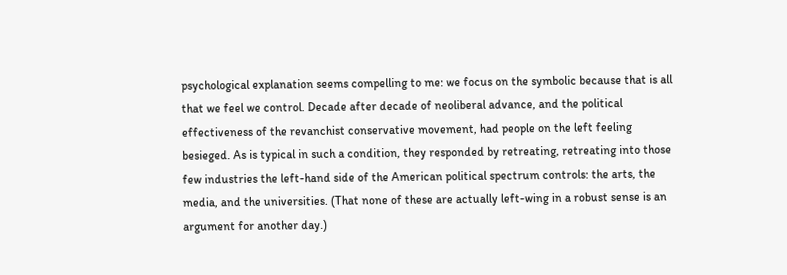psychological explanation seems compelling to me: we focus on the symbolic because that is all that we feel we control. Decade after decade of neoliberal advance, and the political effectiveness of the revanchist conservative movement, had people on the left feeling besieged. As is typical in such a condition, they responded by retreating, retreating into those few industries the left-hand side of the American political spectrum controls: the arts, the media, and the universities. (That none of these are actually left-wing in a robust sense is an argument for another day.)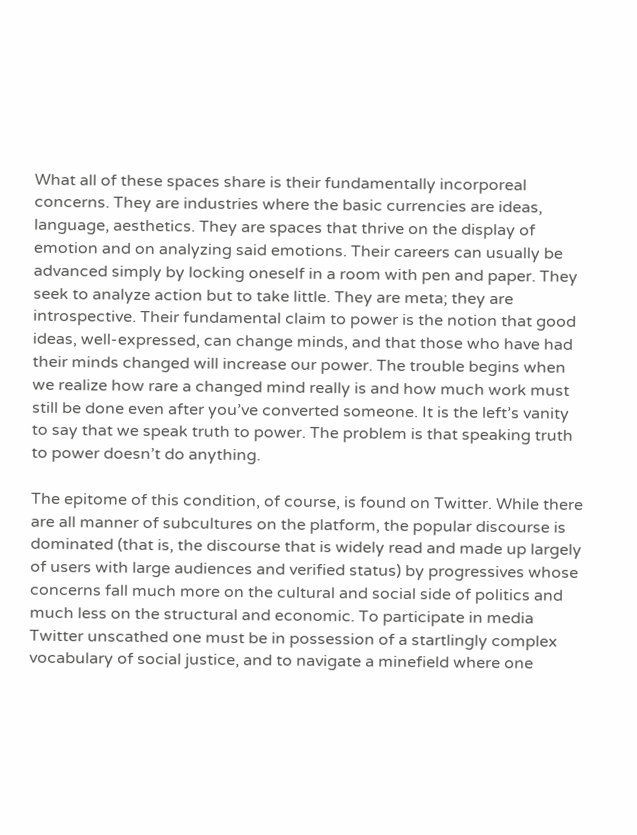What all of these spaces share is their fundamentally incorporeal concerns. They are industries where the basic currencies are ideas, language, aesthetics. They are spaces that thrive on the display of emotion and on analyzing said emotions. Their careers can usually be advanced simply by locking oneself in a room with pen and paper. They seek to analyze action but to take little. They are meta; they are introspective. Their fundamental claim to power is the notion that good ideas, well-expressed, can change minds, and that those who have had their minds changed will increase our power. The trouble begins when we realize how rare a changed mind really is and how much work must still be done even after you’ve converted someone. It is the left’s vanity to say that we speak truth to power. The problem is that speaking truth to power doesn’t do anything.

The epitome of this condition, of course, is found on Twitter. While there are all manner of subcultures on the platform, the popular discourse is dominated (that is, the discourse that is widely read and made up largely of users with large audiences and verified status) by progressives whose concerns fall much more on the cultural and social side of politics and much less on the structural and economic. To participate in media Twitter unscathed one must be in possession of a startlingly complex vocabulary of social justice, and to navigate a minefield where one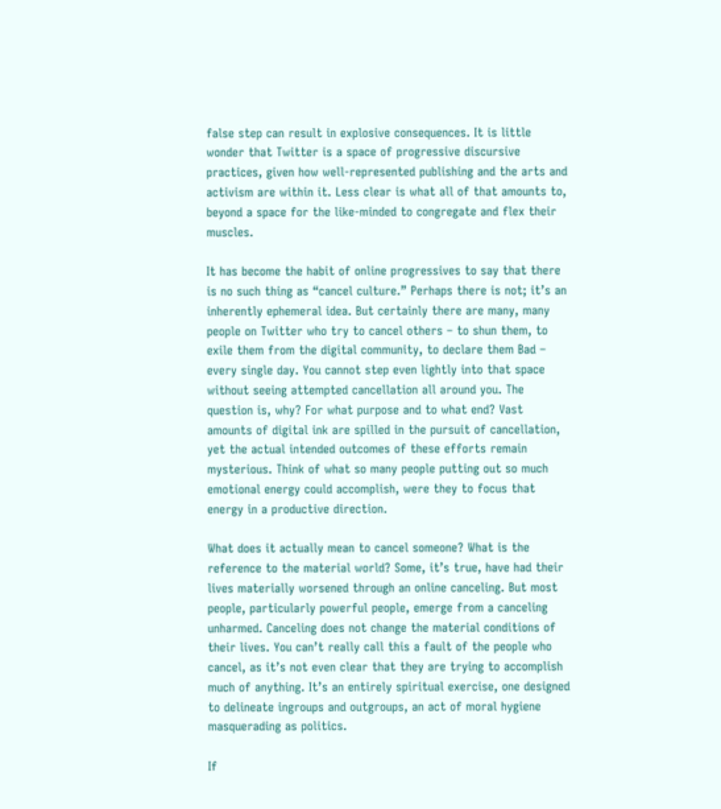false step can result in explosive consequences. It is little wonder that Twitter is a space of progressive discursive practices, given how well-represented publishing and the arts and activism are within it. Less clear is what all of that amounts to, beyond a space for the like-minded to congregate and flex their muscles.

It has become the habit of online progressives to say that there is no such thing as “cancel culture.” Perhaps there is not; it’s an inherently ephemeral idea. But certainly there are many, many people on Twitter who try to cancel others – to shun them, to exile them from the digital community, to declare them Bad – every single day. You cannot step even lightly into that space without seeing attempted cancellation all around you. The question is, why? For what purpose and to what end? Vast amounts of digital ink are spilled in the pursuit of cancellation, yet the actual intended outcomes of these efforts remain mysterious. Think of what so many people putting out so much emotional energy could accomplish, were they to focus that energy in a productive direction.

What does it actually mean to cancel someone? What is the reference to the material world? Some, it’s true, have had their lives materially worsened through an online canceling. But most people, particularly powerful people, emerge from a canceling unharmed. Canceling does not change the material conditions of their lives. You can’t really call this a fault of the people who cancel, as it’s not even clear that they are trying to accomplish much of anything. It’s an entirely spiritual exercise, one designed to delineate ingroups and outgroups, an act of moral hygiene masquerading as politics.

If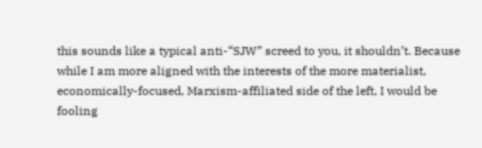this sounds like a typical anti-“SJW” screed to you, it shouldn’t. Because while I am more aligned with the interests of the more materialist, economically-focused, Marxism-affiliated side of the left, I would be fooling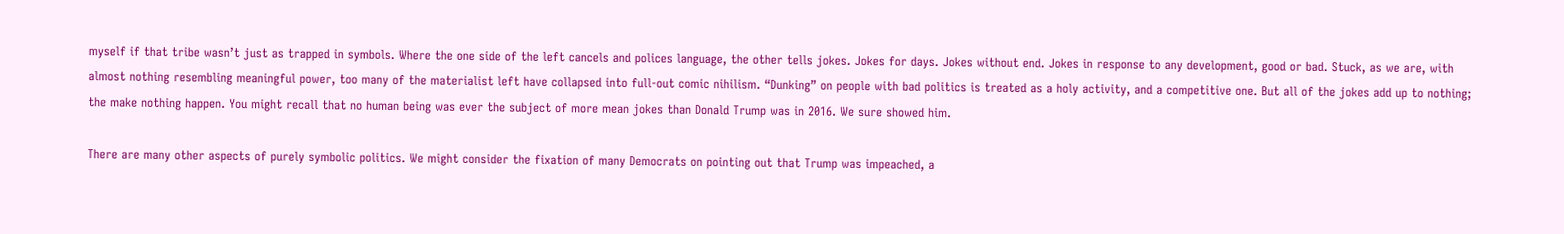myself if that tribe wasn’t just as trapped in symbols. Where the one side of the left cancels and polices language, the other tells jokes. Jokes for days. Jokes without end. Jokes in response to any development, good or bad. Stuck, as we are, with almost nothing resembling meaningful power, too many of the materialist left have collapsed into full-out comic nihilism. “Dunking” on people with bad politics is treated as a holy activity, and a competitive one. But all of the jokes add up to nothing; the make nothing happen. You might recall that no human being was ever the subject of more mean jokes than Donald Trump was in 2016. We sure showed him.

There are many other aspects of purely symbolic politics. We might consider the fixation of many Democrats on pointing out that Trump was impeached, a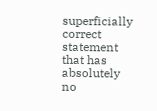superficially correct statement that has absolutely no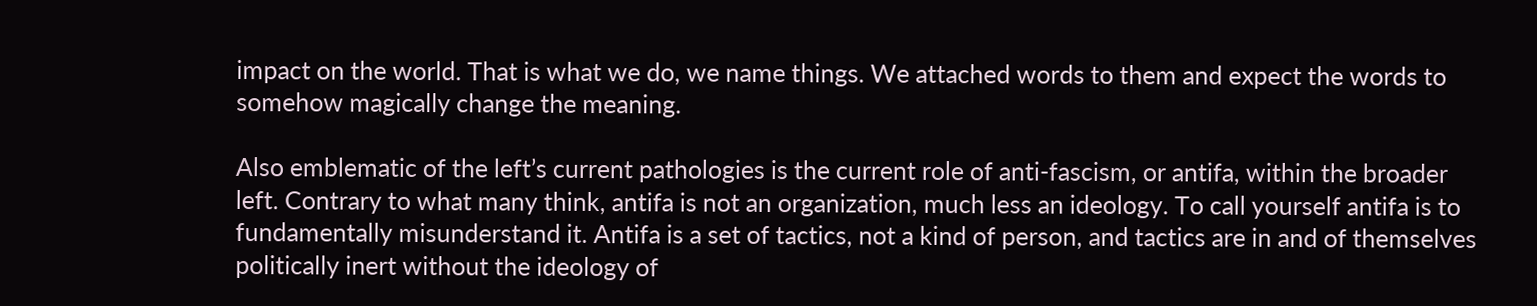impact on the world. That is what we do, we name things. We attached words to them and expect the words to somehow magically change the meaning.

Also emblematic of the left’s current pathologies is the current role of anti-fascism, or antifa, within the broader left. Contrary to what many think, antifa is not an organization, much less an ideology. To call yourself antifa is to fundamentally misunderstand it. Antifa is a set of tactics, not a kind of person, and tactics are in and of themselves politically inert without the ideology of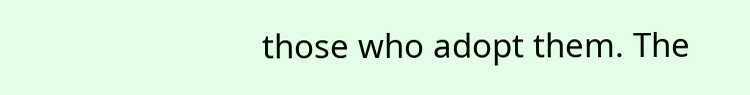those who adopt them. The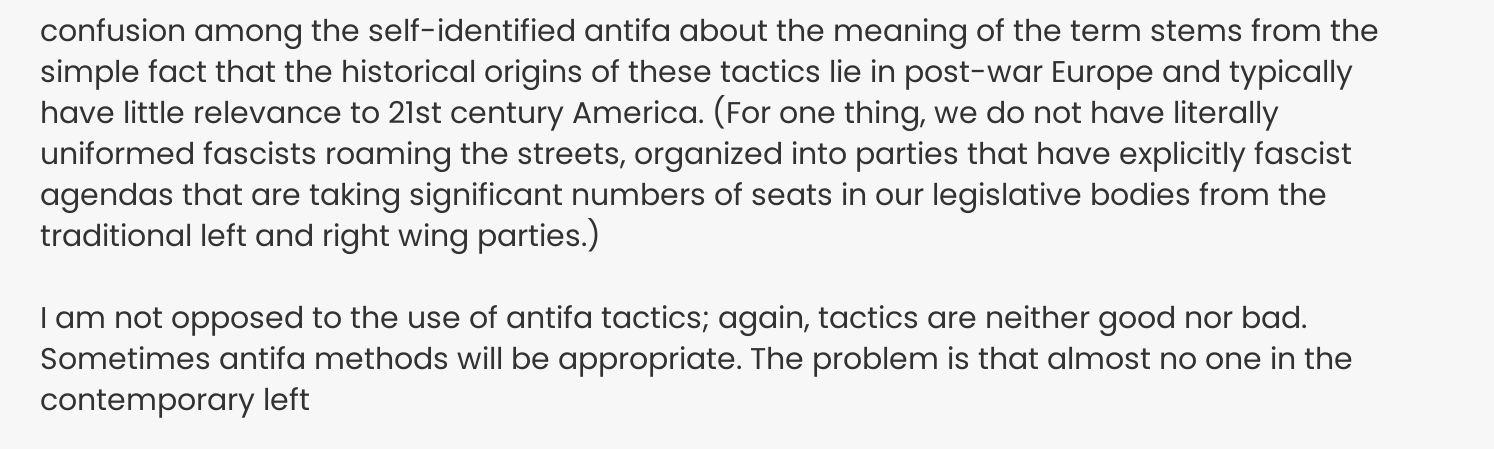confusion among the self-identified antifa about the meaning of the term stems from the simple fact that the historical origins of these tactics lie in post-war Europe and typically have little relevance to 21st century America. (For one thing, we do not have literally uniformed fascists roaming the streets, organized into parties that have explicitly fascist agendas that are taking significant numbers of seats in our legislative bodies from the traditional left and right wing parties.)

I am not opposed to the use of antifa tactics; again, tactics are neither good nor bad. Sometimes antifa methods will be appropriate. The problem is that almost no one in the contemporary left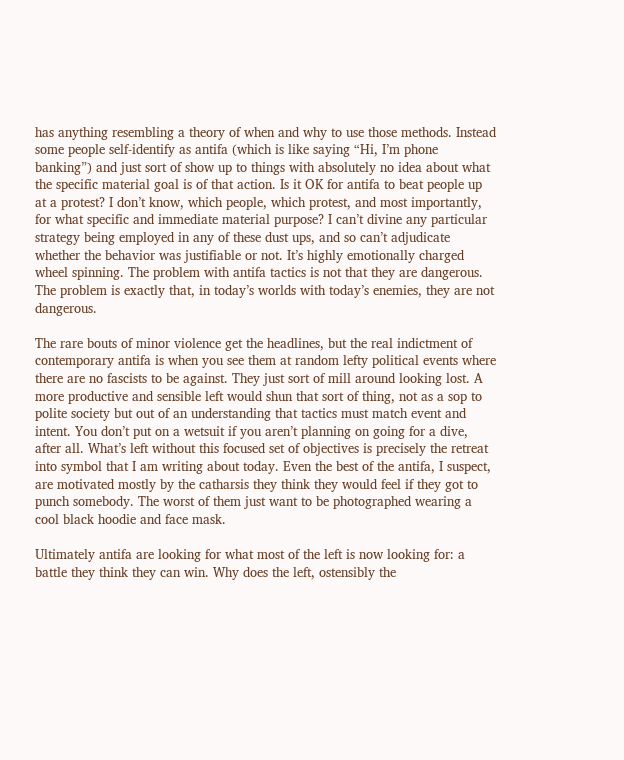has anything resembling a theory of when and why to use those methods. Instead some people self-identify as antifa (which is like saying “Hi, I’m phone banking”) and just sort of show up to things with absolutely no idea about what the specific material goal is of that action. Is it OK for antifa to beat people up at a protest? I don’t know, which people, which protest, and most importantly, for what specific and immediate material purpose? I can’t divine any particular strategy being employed in any of these dust ups, and so can’t adjudicate whether the behavior was justifiable or not. It’s highly emotionally charged wheel spinning. The problem with antifa tactics is not that they are dangerous. The problem is exactly that, in today’s worlds with today’s enemies, they are not dangerous.

The rare bouts of minor violence get the headlines, but the real indictment of contemporary antifa is when you see them at random lefty political events where there are no fascists to be against. They just sort of mill around looking lost. A more productive and sensible left would shun that sort of thing, not as a sop to polite society but out of an understanding that tactics must match event and intent. You don’t put on a wetsuit if you aren’t planning on going for a dive, after all. What’s left without this focused set of objectives is precisely the retreat into symbol that I am writing about today. Even the best of the antifa, I suspect, are motivated mostly by the catharsis they think they would feel if they got to punch somebody. The worst of them just want to be photographed wearing a cool black hoodie and face mask.

Ultimately antifa are looking for what most of the left is now looking for: a battle they think they can win. Why does the left, ostensibly the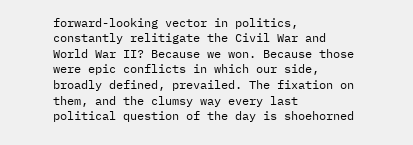forward-looking vector in politics, constantly relitigate the Civil War and World War II? Because we won. Because those were epic conflicts in which our side, broadly defined, prevailed. The fixation on them, and the clumsy way every last political question of the day is shoehorned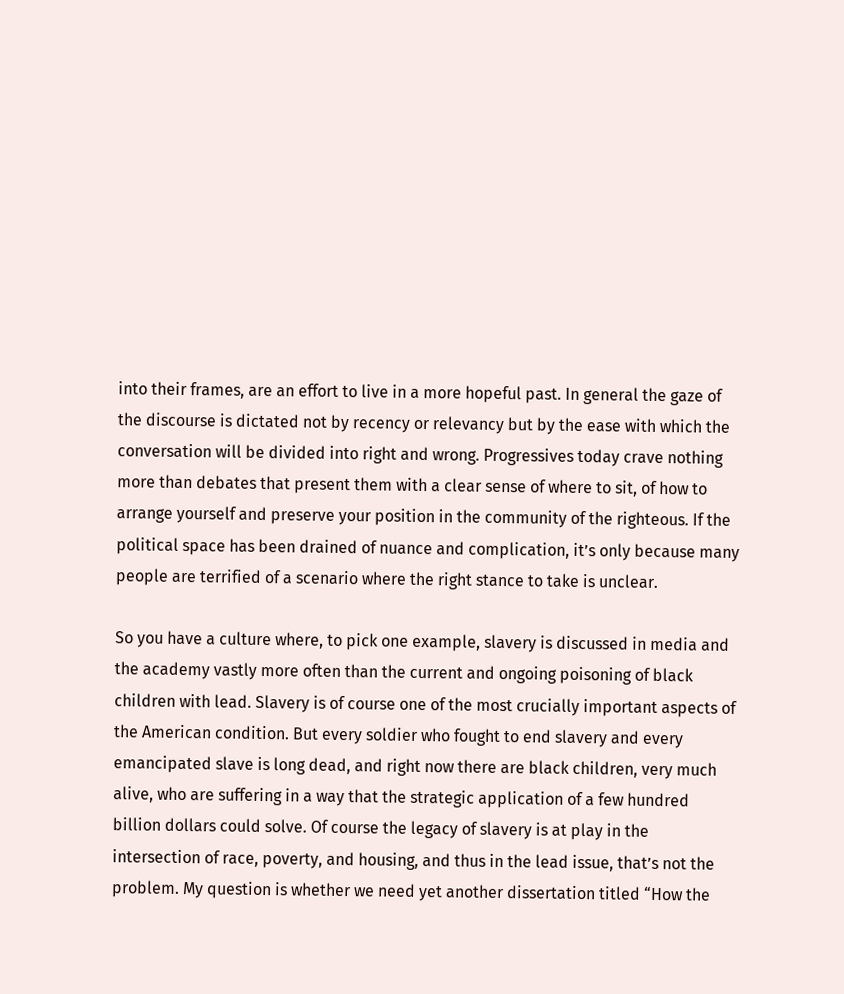into their frames, are an effort to live in a more hopeful past. In general the gaze of the discourse is dictated not by recency or relevancy but by the ease with which the conversation will be divided into right and wrong. Progressives today crave nothing more than debates that present them with a clear sense of where to sit, of how to arrange yourself and preserve your position in the community of the righteous. If the political space has been drained of nuance and complication, it’s only because many people are terrified of a scenario where the right stance to take is unclear.

So you have a culture where, to pick one example, slavery is discussed in media and the academy vastly more often than the current and ongoing poisoning of black children with lead. Slavery is of course one of the most crucially important aspects of the American condition. But every soldier who fought to end slavery and every emancipated slave is long dead, and right now there are black children, very much alive, who are suffering in a way that the strategic application of a few hundred billion dollars could solve. Of course the legacy of slavery is at play in the intersection of race, poverty, and housing, and thus in the lead issue, that’s not the problem. My question is whether we need yet another dissertation titled “How the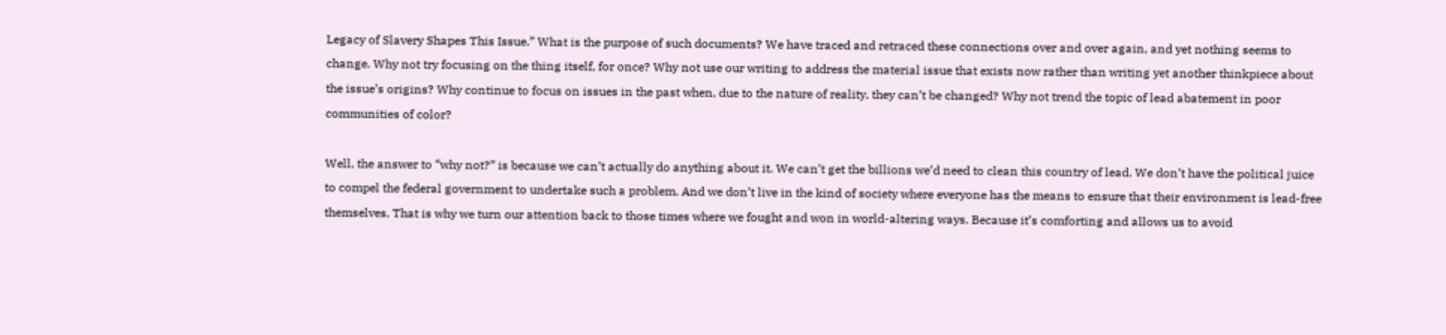Legacy of Slavery Shapes This Issue.” What is the purpose of such documents? We have traced and retraced these connections over and over again, and yet nothing seems to change. Why not try focusing on the thing itself, for once? Why not use our writing to address the material issue that exists now rather than writing yet another thinkpiece about the issue’s origins? Why continue to focus on issues in the past when, due to the nature of reality, they can’t be changed? Why not trend the topic of lead abatement in poor communities of color?

Well, the answer to “why not?” is because we can’t actually do anything about it. We can’t get the billions we’d need to clean this country of lead. We don’t have the political juice to compel the federal government to undertake such a problem. And we don’t live in the kind of society where everyone has the means to ensure that their environment is lead-free themselves. That is why we turn our attention back to those times where we fought and won in world-altering ways. Because it’s comforting and allows us to avoid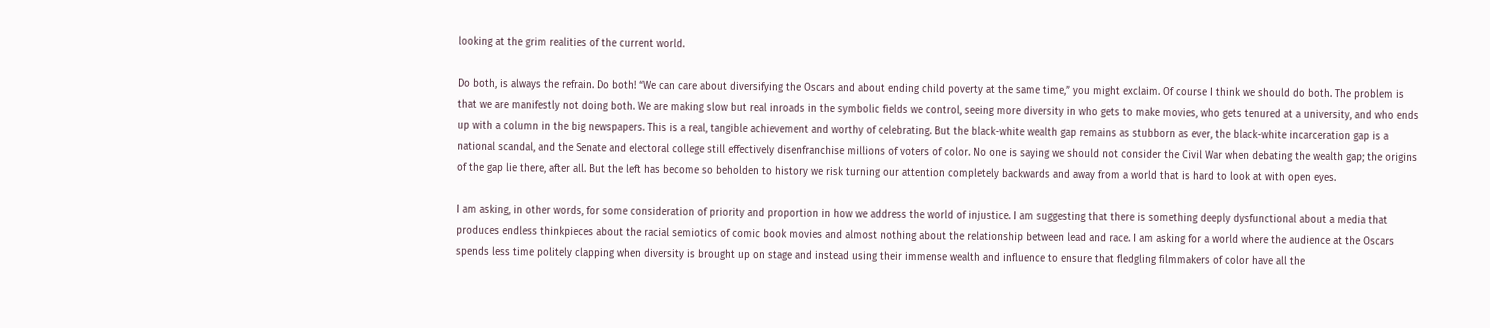looking at the grim realities of the current world.

Do both, is always the refrain. Do both! “We can care about diversifying the Oscars and about ending child poverty at the same time,” you might exclaim. Of course I think we should do both. The problem is that we are manifestly not doing both. We are making slow but real inroads in the symbolic fields we control, seeing more diversity in who gets to make movies, who gets tenured at a university, and who ends up with a column in the big newspapers. This is a real, tangible achievement and worthy of celebrating. But the black-white wealth gap remains as stubborn as ever, the black-white incarceration gap is a national scandal, and the Senate and electoral college still effectively disenfranchise millions of voters of color. No one is saying we should not consider the Civil War when debating the wealth gap; the origins of the gap lie there, after all. But the left has become so beholden to history we risk turning our attention completely backwards and away from a world that is hard to look at with open eyes.

I am asking, in other words, for some consideration of priority and proportion in how we address the world of injustice. I am suggesting that there is something deeply dysfunctional about a media that produces endless thinkpieces about the racial semiotics of comic book movies and almost nothing about the relationship between lead and race. I am asking for a world where the audience at the Oscars spends less time politely clapping when diversity is brought up on stage and instead using their immense wealth and influence to ensure that fledgling filmmakers of color have all the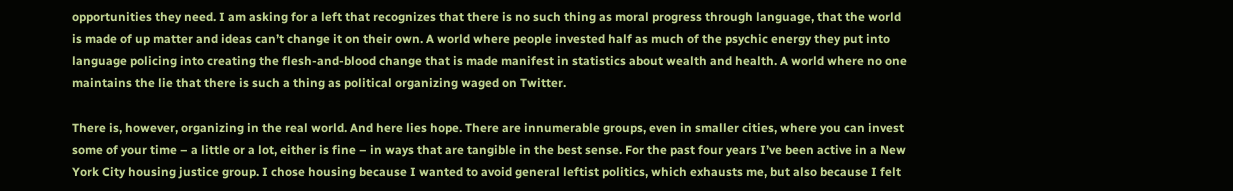opportunities they need. I am asking for a left that recognizes that there is no such thing as moral progress through language, that the world is made of up matter and ideas can’t change it on their own. A world where people invested half as much of the psychic energy they put into language policing into creating the flesh-and-blood change that is made manifest in statistics about wealth and health. A world where no one maintains the lie that there is such a thing as political organizing waged on Twitter.

There is, however, organizing in the real world. And here lies hope. There are innumerable groups, even in smaller cities, where you can invest some of your time – a little or a lot, either is fine – in ways that are tangible in the best sense. For the past four years I’ve been active in a New York City housing justice group. I chose housing because I wanted to avoid general leftist politics, which exhausts me, but also because I felt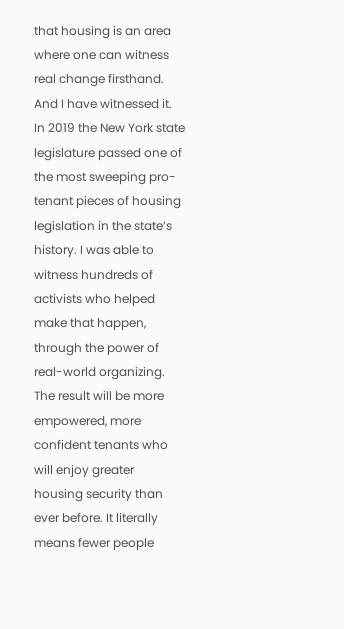that housing is an area where one can witness real change firsthand. And I have witnessed it. In 2019 the New York state legislature passed one of the most sweeping pro-tenant pieces of housing legislation in the state’s history. I was able to witness hundreds of activists who helped make that happen, through the power of real-world organizing. The result will be more empowered, more confident tenants who will enjoy greater housing security than ever before. It literally means fewer people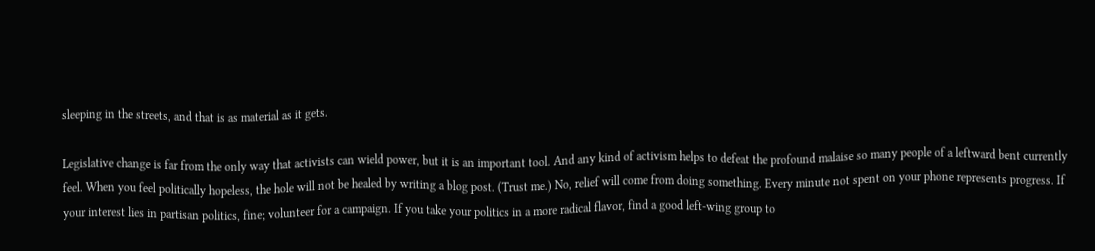sleeping in the streets, and that is as material as it gets.

Legislative change is far from the only way that activists can wield power, but it is an important tool. And any kind of activism helps to defeat the profound malaise so many people of a leftward bent currently feel. When you feel politically hopeless, the hole will not be healed by writing a blog post. (Trust me.) No, relief will come from doing something. Every minute not spent on your phone represents progress. If your interest lies in partisan politics, fine; volunteer for a campaign. If you take your politics in a more radical flavor, find a good left-wing group to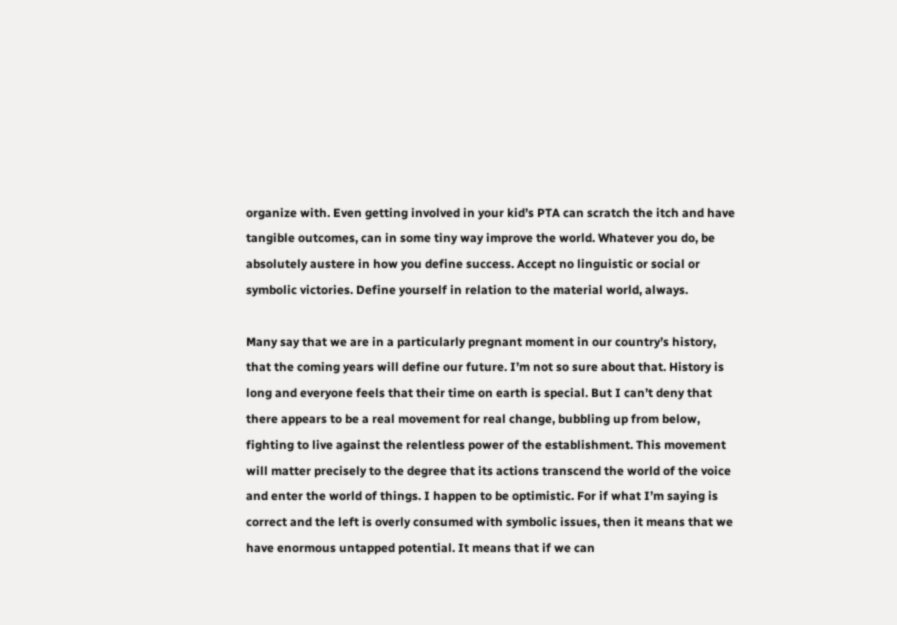organize with. Even getting involved in your kid’s PTA can scratch the itch and have tangible outcomes, can in some tiny way improve the world. Whatever you do, be absolutely austere in how you define success. Accept no linguistic or social or symbolic victories. Define yourself in relation to the material world, always.

Many say that we are in a particularly pregnant moment in our country’s history, that the coming years will define our future. I’m not so sure about that. History is long and everyone feels that their time on earth is special. But I can’t deny that there appears to be a real movement for real change, bubbling up from below, fighting to live against the relentless power of the establishment. This movement will matter precisely to the degree that its actions transcend the world of the voice and enter the world of things. I happen to be optimistic. For if what I’m saying is correct and the left is overly consumed with symbolic issues, then it means that we have enormous untapped potential. It means that if we can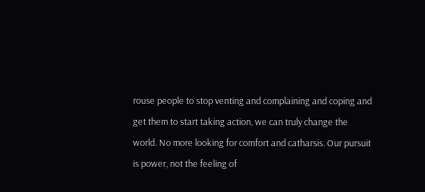rouse people to stop venting and complaining and coping and get them to start taking action, we can truly change the world. No more looking for comfort and catharsis. Our pursuit is power, not the feeling of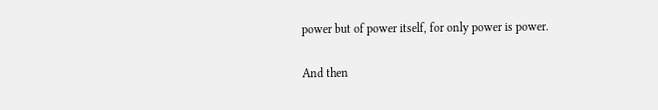power but of power itself, for only power is power.

And then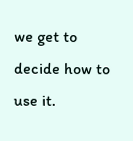we get to decide how to use it.